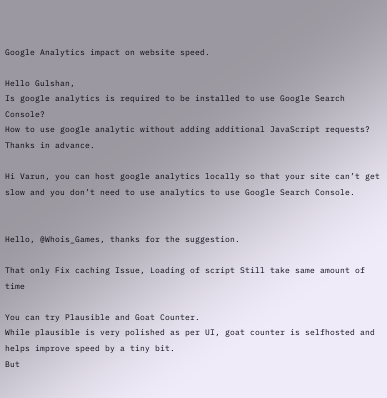Google Analytics impact on website speed.

Hello Gulshan,
Is google analytics is required to be installed to use Google Search Console?
How to use google analytic without adding additional JavaScript requests?
Thanks in advance.

Hi Varun, you can host google analytics locally so that your site can’t get slow and you don’t need to use analytics to use Google Search Console.


Hello, @Whois_Games, thanks for the suggestion.

That only Fix caching Issue, Loading of script Still take same amount of time

You can try Plausible and Goat Counter.
While plausible is very polished as per UI, goat counter is selfhosted and helps improve speed by a tiny bit.
But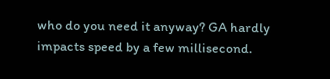who do you need it anyway? GA hardly impacts speed by a few millisecond.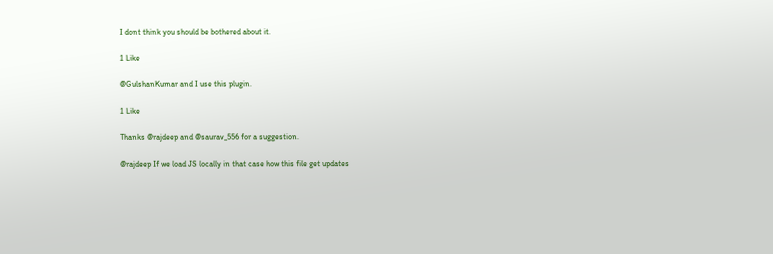I dont think you should be bothered about it.

1 Like

@GulshanKumar and I use this plugin.

1 Like

Thanks @rajdeep and @saurav_556 for a suggestion.

@rajdeep If we load JS locally in that case how this file get updates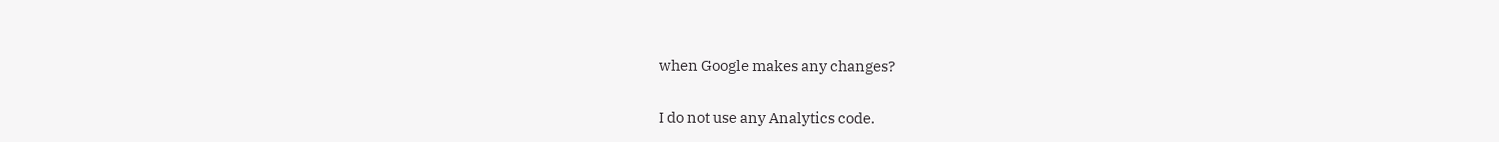when Google makes any changes?

I do not use any Analytics code.